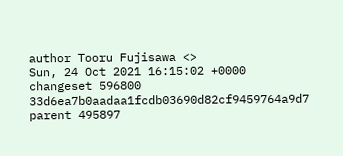author Tooru Fujisawa <>
Sun, 24 Oct 2021 16:15:02 +0000
changeset 596800 33d6ea7b0aadaa1fcdb03690d82cf9459764a9d7
parent 495897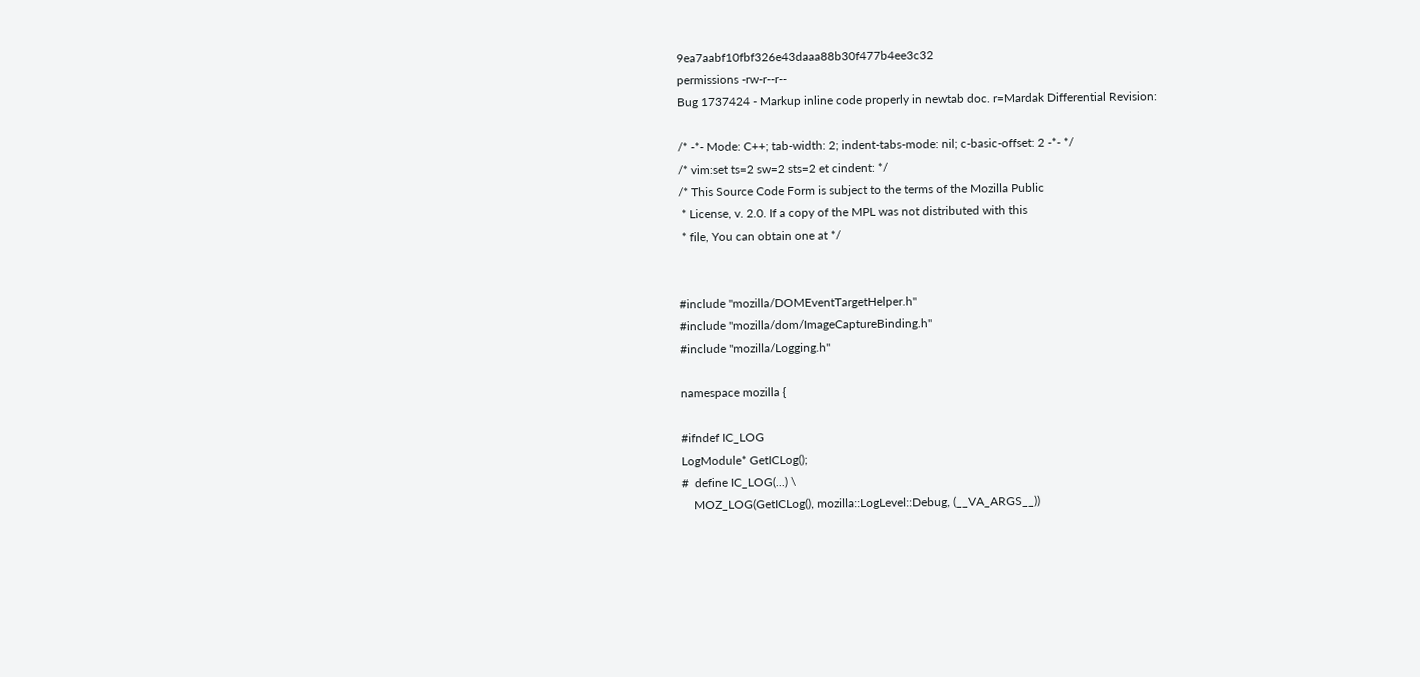9ea7aabf10fbf326e43daaa88b30f477b4ee3c32
permissions -rw-r--r--
Bug 1737424 - Markup inline code properly in newtab doc. r=Mardak Differential Revision:

/* -*- Mode: C++; tab-width: 2; indent-tabs-mode: nil; c-basic-offset: 2 -*- */
/* vim:set ts=2 sw=2 sts=2 et cindent: */
/* This Source Code Form is subject to the terms of the Mozilla Public
 * License, v. 2.0. If a copy of the MPL was not distributed with this
 * file, You can obtain one at */


#include "mozilla/DOMEventTargetHelper.h"
#include "mozilla/dom/ImageCaptureBinding.h"
#include "mozilla/Logging.h"

namespace mozilla {

#ifndef IC_LOG
LogModule* GetICLog();
#  define IC_LOG(...) \
    MOZ_LOG(GetICLog(), mozilla::LogLevel::Debug, (__VA_ARGS__))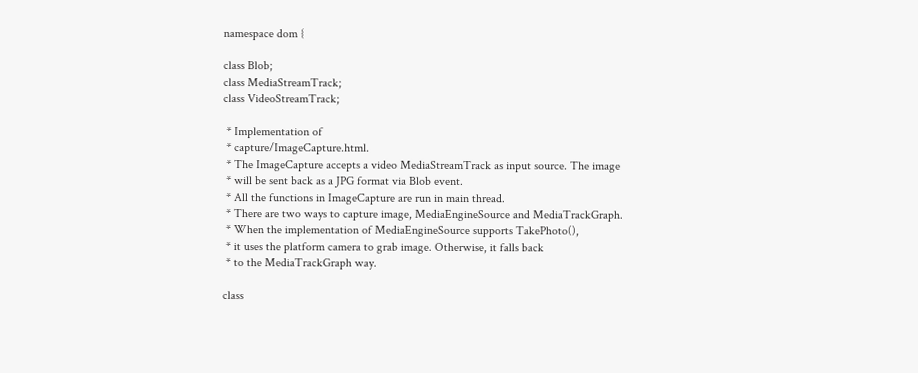namespace dom {

class Blob;
class MediaStreamTrack;
class VideoStreamTrack;

 * Implementation of
 * capture/ImageCapture.html.
 * The ImageCapture accepts a video MediaStreamTrack as input source. The image
 * will be sent back as a JPG format via Blob event.
 * All the functions in ImageCapture are run in main thread.
 * There are two ways to capture image, MediaEngineSource and MediaTrackGraph.
 * When the implementation of MediaEngineSource supports TakePhoto(),
 * it uses the platform camera to grab image. Otherwise, it falls back
 * to the MediaTrackGraph way.

class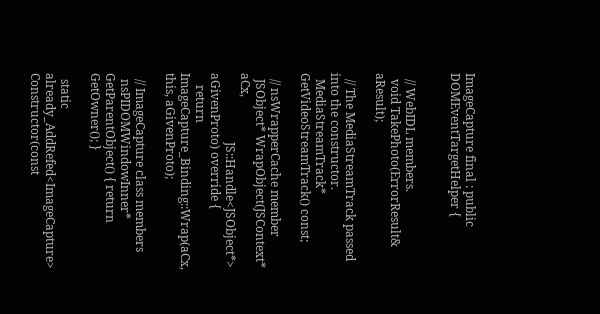ImageCapture final : public DOMEventTargetHelper {


  // WebIDL members.
  void TakePhoto(ErrorResult& aResult);

  // The MediaStreamTrack passed into the constructor.
  MediaStreamTrack* GetVideoStreamTrack() const;

  // nsWrapperCache member
  JSObject* WrapObject(JSContext* aCx,
                       JS::Handle<JSObject*> aGivenProto) override {
    return ImageCapture_Binding::Wrap(aCx, this, aGivenProto);

  // ImageCapture class members
  nsPIDOMWindowInner* GetParentObject() { return GetOwner(); }

  static already_AddRefed<ImageCapture> Constructor(const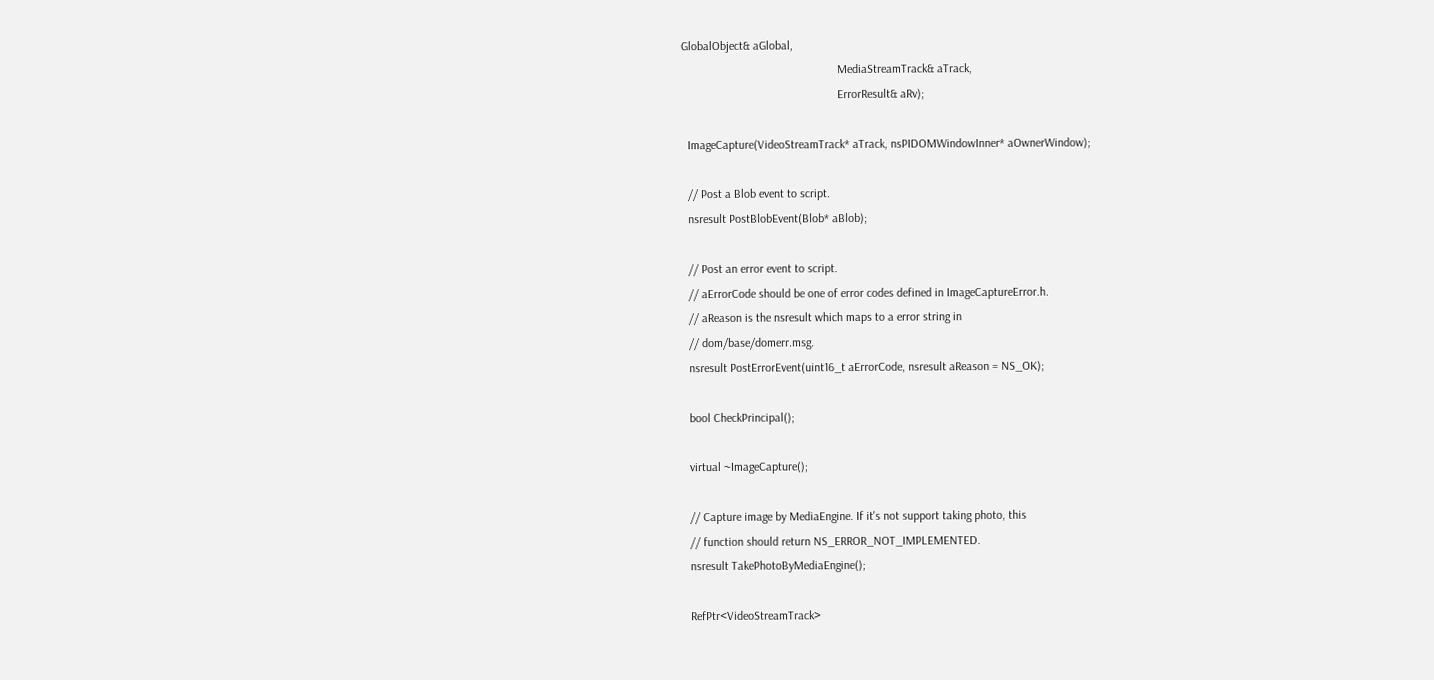GlobalObject& aGlobal,
                                                    MediaStreamTrack& aTrack,
                                                    ErrorResult& aRv);

  ImageCapture(VideoStreamTrack* aTrack, nsPIDOMWindowInner* aOwnerWindow);

  // Post a Blob event to script.
  nsresult PostBlobEvent(Blob* aBlob);

  // Post an error event to script.
  // aErrorCode should be one of error codes defined in ImageCaptureError.h.
  // aReason is the nsresult which maps to a error string in
  // dom/base/domerr.msg.
  nsresult PostErrorEvent(uint16_t aErrorCode, nsresult aReason = NS_OK);

  bool CheckPrincipal();

  virtual ~ImageCapture();

  // Capture image by MediaEngine. If it's not support taking photo, this
  // function should return NS_ERROR_NOT_IMPLEMENTED.
  nsresult TakePhotoByMediaEngine();

  RefPtr<VideoStreamTrack>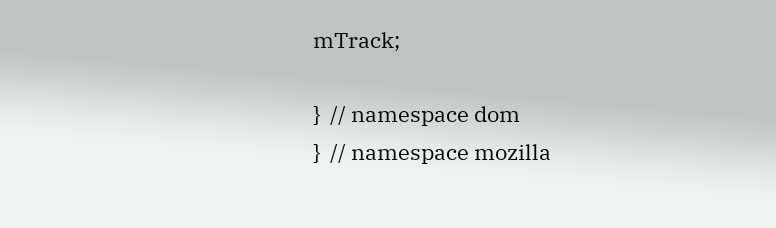mTrack;

}  // namespace dom
}  // namespace mozilla